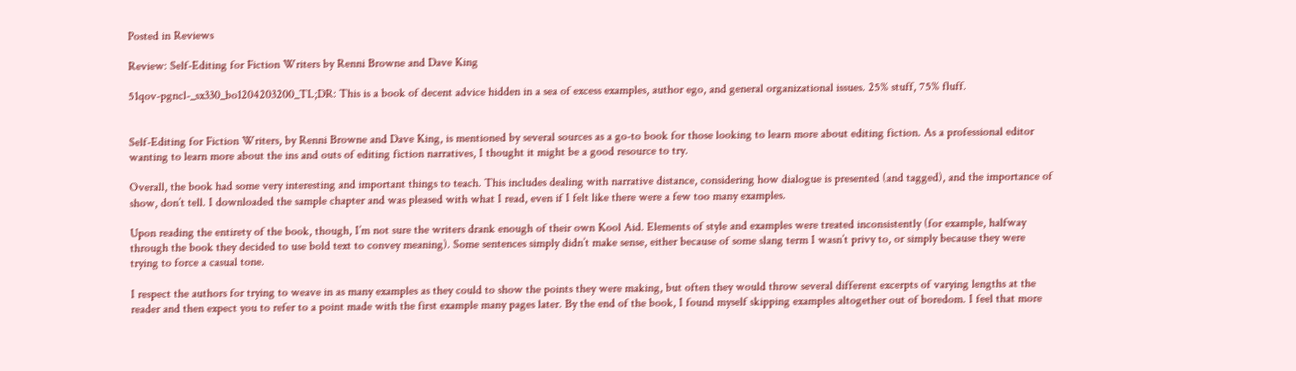Posted in Reviews

Review: Self-Editing for Fiction Writers by Renni Browne and Dave King

51qov-pgncl-_sx330_bo1204203200_TL;DR: This is a book of decent advice hidden in a sea of excess examples, author ego, and general organizational issues. 25% stuff, 75% fluff.


Self-Editing for Fiction Writers, by Renni Browne and Dave King, is mentioned by several sources as a go-to book for those looking to learn more about editing fiction. As a professional editor wanting to learn more about the ins and outs of editing fiction narratives, I thought it might be a good resource to try.

Overall, the book had some very interesting and important things to teach. This includes dealing with narrative distance, considering how dialogue is presented (and tagged), and the importance of show, don’t tell. I downloaded the sample chapter and was pleased with what I read, even if I felt like there were a few too many examples.

Upon reading the entirety of the book, though, I’m not sure the writers drank enough of their own Kool Aid. Elements of style and examples were treated inconsistently (for example, halfway through the book they decided to use bold text to convey meaning). Some sentences simply didn’t make sense, either because of some slang term I wasn’t privy to, or simply because they were trying to force a casual tone.

I respect the authors for trying to weave in as many examples as they could to show the points they were making, but often they would throw several different excerpts of varying lengths at the reader and then expect you to refer to a point made with the first example many pages later. By the end of the book, I found myself skipping examples altogether out of boredom. I feel that more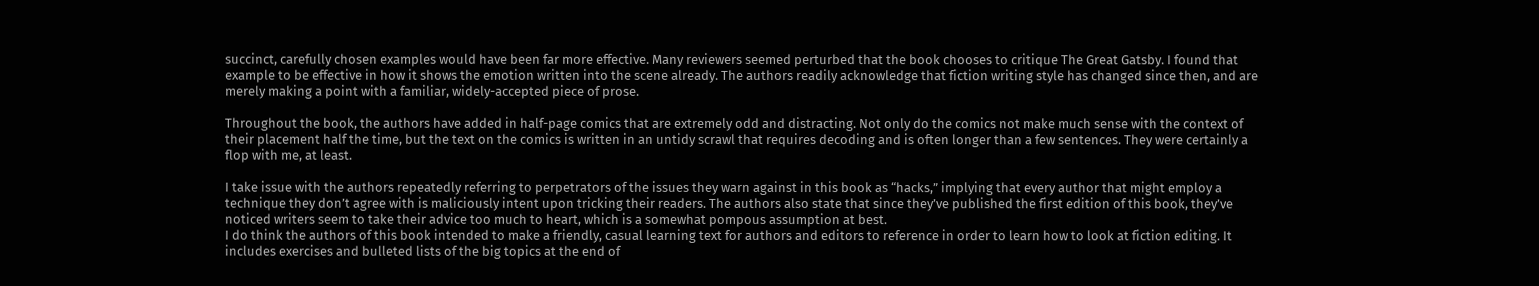succinct, carefully chosen examples would have been far more effective. Many reviewers seemed perturbed that the book chooses to critique The Great Gatsby. I found that example to be effective in how it shows the emotion written into the scene already. The authors readily acknowledge that fiction writing style has changed since then, and are merely making a point with a familiar, widely-accepted piece of prose.

Throughout the book, the authors have added in half-page comics that are extremely odd and distracting. Not only do the comics not make much sense with the context of their placement half the time, but the text on the comics is written in an untidy scrawl that requires decoding and is often longer than a few sentences. They were certainly a flop with me, at least.

I take issue with the authors repeatedly referring to perpetrators of the issues they warn against in this book as “hacks,” implying that every author that might employ a technique they don’t agree with is maliciously intent upon tricking their readers. The authors also state that since they’ve published the first edition of this book, they’ve noticed writers seem to take their advice too much to heart, which is a somewhat pompous assumption at best.
I do think the authors of this book intended to make a friendly, casual learning text for authors and editors to reference in order to learn how to look at fiction editing. It includes exercises and bulleted lists of the big topics at the end of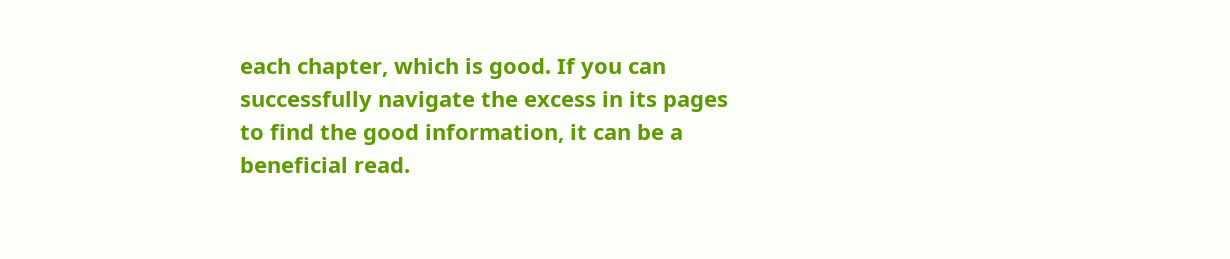each chapter, which is good. If you can successfully navigate the excess in its pages to find the good information, it can be a beneficial read.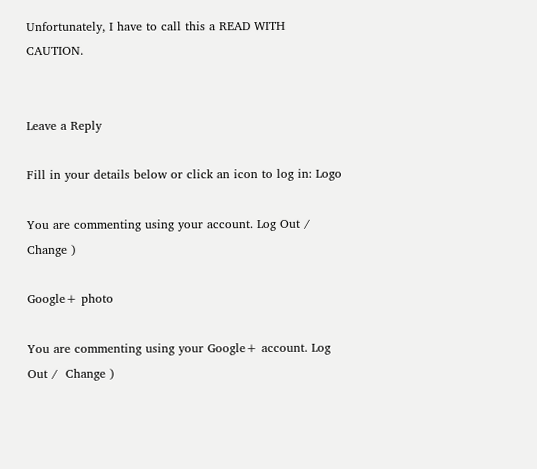Unfortunately, I have to call this a READ WITH CAUTION.


Leave a Reply

Fill in your details below or click an icon to log in: Logo

You are commenting using your account. Log Out /  Change )

Google+ photo

You are commenting using your Google+ account. Log Out /  Change )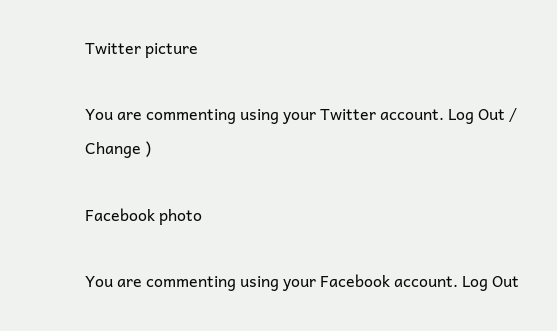Twitter picture

You are commenting using your Twitter account. Log Out /  Change )

Facebook photo

You are commenting using your Facebook account. Log Out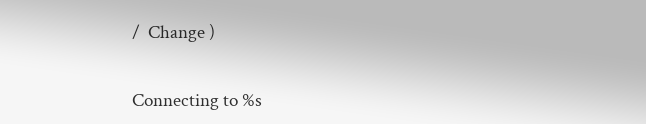/  Change )


Connecting to %s